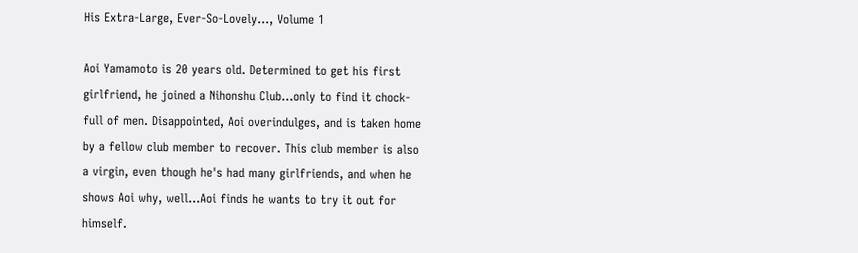His Extra-Large, Ever-So-Lovely..., Volume 1

Aoi Yamamoto is 20 years old. Determined to get his first girlfriend, he joined a Nihonshu Club...only to find it chock-full of men. Disappointed, Aoi overindulges, and is taken home by a fellow club member to recover. This club member is also a virgin, even though he's had many girlfriends, and when he shows Aoi why, well...Aoi finds he wants to try it out for himself.